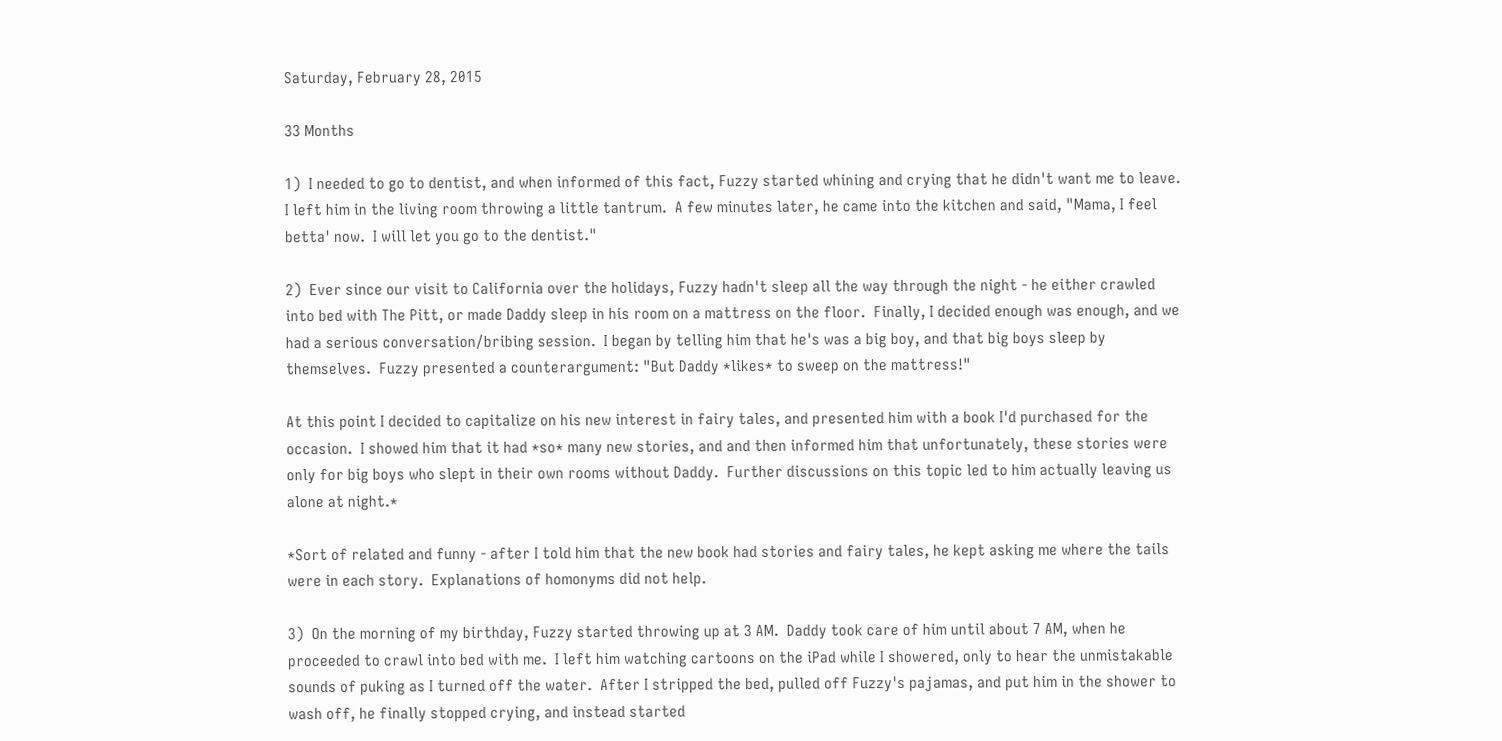Saturday, February 28, 2015

33 Months

1)  I needed to go to dentist, and when informed of this fact, Fuzzy started whining and crying that he didn't want me to leave.  I left him in the living room throwing a little tantrum.  A few minutes later, he came into the kitchen and said, "Mama, I feel betta' now.  I will let you go to the dentist."

2)  Ever since our visit to California over the holidays, Fuzzy hadn't sleep all the way through the night - he either crawled into bed with The Pitt, or made Daddy sleep in his room on a mattress on the floor.  Finally, I decided enough was enough, and we had a serious conversation/bribing session.  I began by telling him that he's was a big boy, and that big boys sleep by themselves.  Fuzzy presented a counterargument: "But Daddy *likes* to sweep on the mattress!"

At this point I decided to capitalize on his new interest in fairy tales, and presented him with a book I'd purchased for the occasion.  I showed him that it had *so* many new stories, and and then informed him that unfortunately, these stories were only for big boys who slept in their own rooms without Daddy.  Further discussions on this topic led to him actually leaving us alone at night.*

*Sort of related and funny - after I told him that the new book had stories and fairy tales, he kept asking me where the tails were in each story.  Explanations of homonyms did not help.

3)  On the morning of my birthday, Fuzzy started throwing up at 3 AM.  Daddy took care of him until about 7 AM, when he proceeded to crawl into bed with me.  I left him watching cartoons on the iPad while I showered, only to hear the unmistakable sounds of puking as I turned off the water.  After I stripped the bed, pulled off Fuzzy's pajamas, and put him in the shower to wash off, he finally stopped crying, and instead started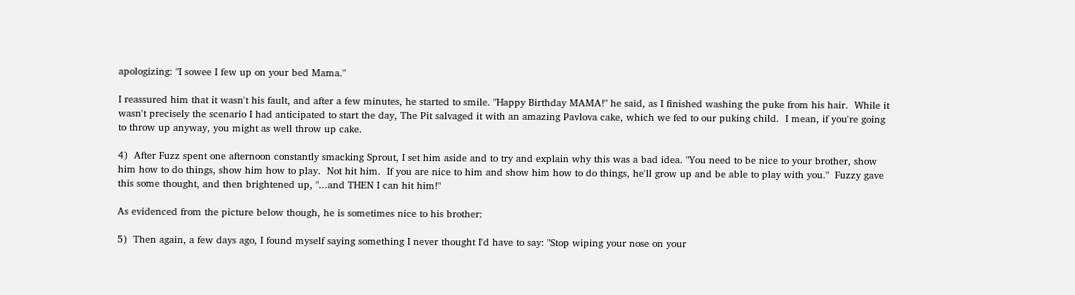apologizing: "I sowee I few up on your bed Mama."

I reassured him that it wasn't his fault, and after a few minutes, he started to smile. "Happy Birthday MAMA!" he said, as I finished washing the puke from his hair.  While it wasn't precisely the scenario I had anticipated to start the day, The Pit salvaged it with an amazing Pavlova cake, which we fed to our puking child.  I mean, if you're going to throw up anyway, you might as well throw up cake.

4)  After Fuzz spent one afternoon constantly smacking Sprout, I set him aside and to try and explain why this was a bad idea. "You need to be nice to your brother, show him how to do things, show him how to play.  Not hit him.  If you are nice to him and show him how to do things, he'll grow up and be able to play with you."  Fuzzy gave this some thought, and then brightened up, "...and THEN I can hit him!"

As evidenced from the picture below though, he is sometimes nice to his brother:

5)  Then again, a few days ago, I found myself saying something I never thought I'd have to say: "Stop wiping your nose on your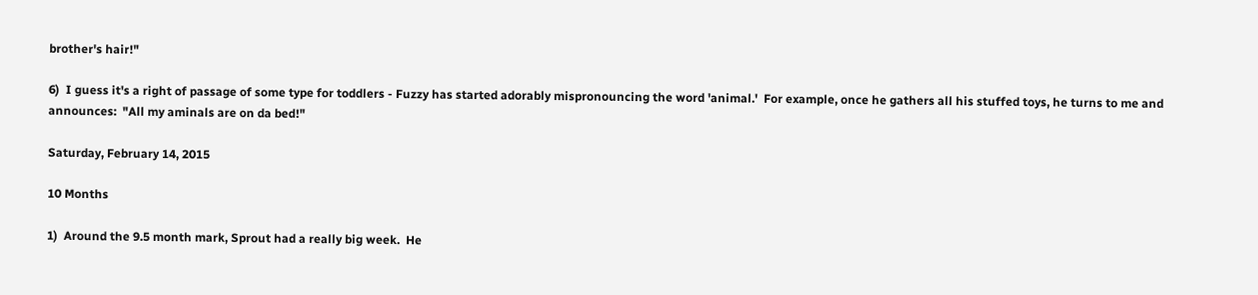brother's hair!"

6)  I guess it's a right of passage of some type for toddlers - Fuzzy has started adorably mispronouncing the word 'animal.'  For example, once he gathers all his stuffed toys, he turns to me and announces:  "All my aminals are on da bed!"

Saturday, February 14, 2015

10 Months

1)  Around the 9.5 month mark, Sprout had a really big week.  He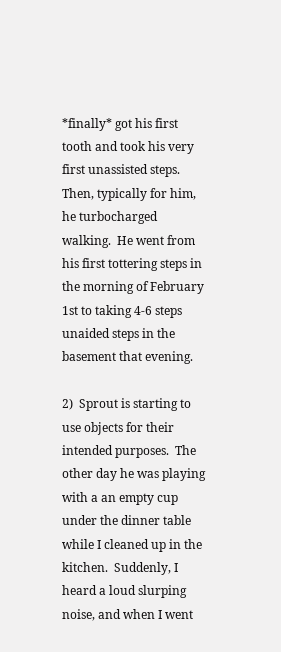*finally* got his first tooth and took his very first unassisted steps.  Then, typically for him, he turbocharged walking.  He went from his first tottering steps in the morning of February 1st to taking 4-6 steps unaided steps in the basement that evening.

2)  Sprout is starting to use objects for their intended purposes.  The other day he was playing with a an empty cup under the dinner table while I cleaned up in the kitchen.  Suddenly, I heard a loud slurping noise, and when I went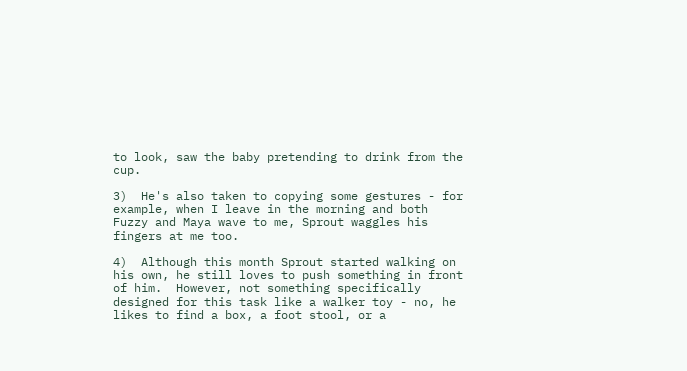to look, saw the baby pretending to drink from the cup.

3)  He's also taken to copying some gestures - for example, when I leave in the morning and both Fuzzy and Maya wave to me, Sprout waggles his fingers at me too.

4)  Although this month Sprout started walking on his own, he still loves to push something in front of him.  However, not something specifically designed for this task like a walker toy - no, he likes to find a box, a foot stool, or a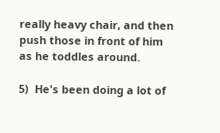really heavy chair, and then push those in front of him as he toddles around.

5)  He's been doing a lot of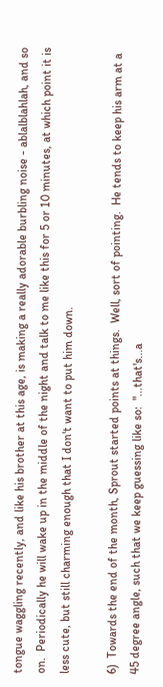tongue waggling recently, and like his brother at this age, is making a really adorable burbling noise - ablalblahlah, and so on.  Periodically he will wake up in the middle of the night and talk to me like this for 5 or 10 minutes, at which point it is less cute, but still charming enough that I don't want to put him down.

6)  Towards the end of the month, Sprout started points at things.  Well, sort of pointing.  He tends to keep his arm at a 45 degree angle, such that we keep guessing like so:  "...that's...a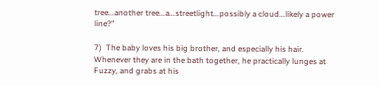tree...another tree...a...streetlight...possibly a cloud...likely a power line?"

7)  The baby loves his big brother, and especially his hair.  Whenever they are in the bath together, he practically lunges at Fuzzy, and grabs at his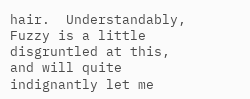hair.  Understandably, Fuzzy is a little disgruntled at this, and will quite indignantly let me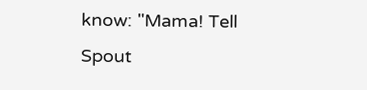know: "Mama! Tell Spout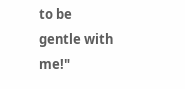to be gentle with me!"